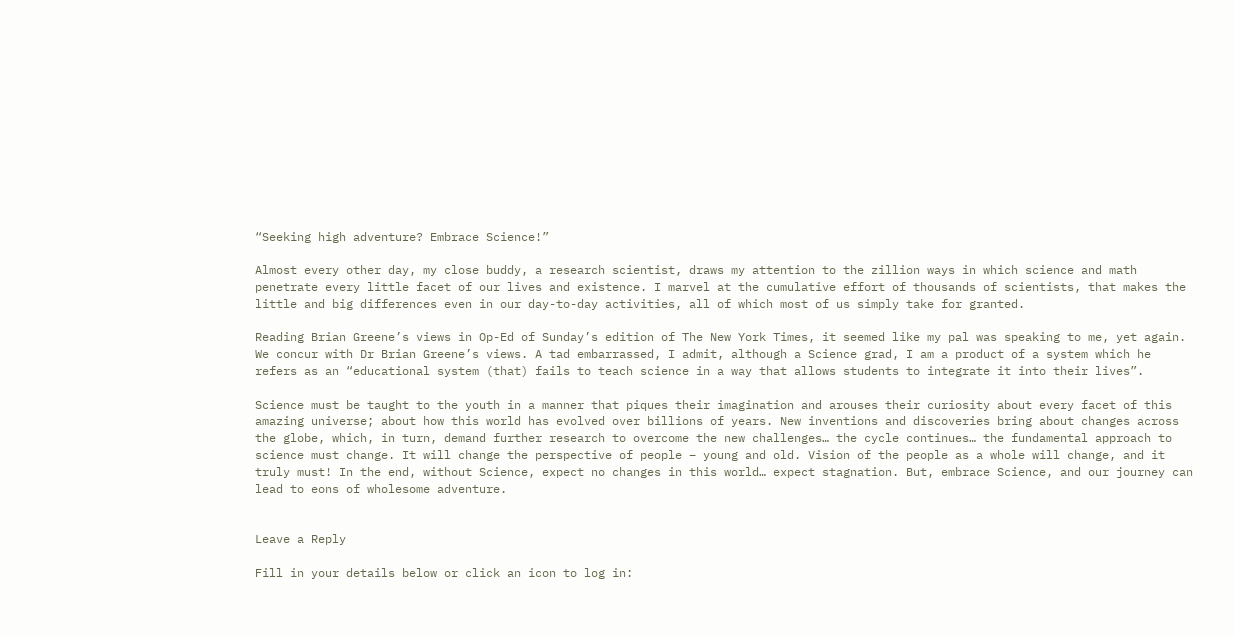“Seeking high adventure? Embrace Science!”

Almost every other day, my close buddy, a research scientist, draws my attention to the zillion ways in which science and math penetrate every little facet of our lives and existence. I marvel at the cumulative effort of thousands of scientists, that makes the little and big differences even in our day-to-day activities, all of which most of us simply take for granted.

Reading Brian Greene’s views in Op-Ed of Sunday’s edition of The New York Times, it seemed like my pal was speaking to me, yet again. We concur with Dr Brian Greene’s views. A tad embarrassed, I admit, although a Science grad, I am a product of a system which he refers as an “educational system (that) fails to teach science in a way that allows students to integrate it into their lives”.

Science must be taught to the youth in a manner that piques their imagination and arouses their curiosity about every facet of this amazing universe; about how this world has evolved over billions of years. New inventions and discoveries bring about changes across the globe, which, in turn, demand further research to overcome the new challenges… the cycle continues… the fundamental approach to science must change. It will change the perspective of people – young and old. Vision of the people as a whole will change, and it truly must! In the end, without Science, expect no changes in this world… expect stagnation. But, embrace Science, and our journey can lead to eons of wholesome adventure.


Leave a Reply

Fill in your details below or click an icon to log in: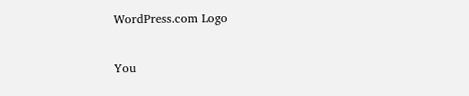WordPress.com Logo

You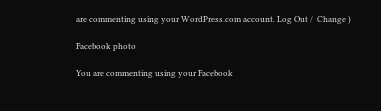are commenting using your WordPress.com account. Log Out /  Change )

Facebook photo

You are commenting using your Facebook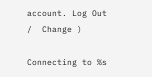account. Log Out /  Change )

Connecting to %s